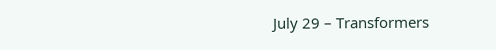July 29 – Transformers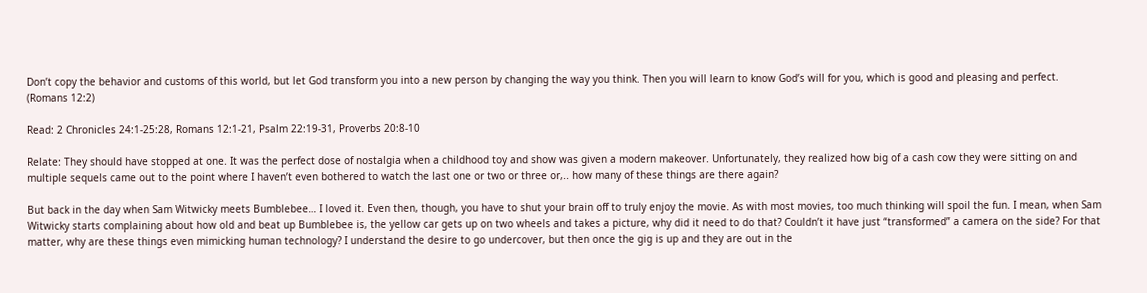Don’t copy the behavior and customs of this world, but let God transform you into a new person by changing the way you think. Then you will learn to know God’s will for you, which is good and pleasing and perfect. (Romans 12:2)

Read: 2 Chronicles 24:1-25:28, Romans 12:1-21, Psalm 22:19-31, Proverbs 20:8-10

Relate: They should have stopped at one. It was the perfect dose of nostalgia when a childhood toy and show was given a modern makeover. Unfortunately, they realized how big of a cash cow they were sitting on and multiple sequels came out to the point where I haven’t even bothered to watch the last one or two or three or,.. how many of these things are there again?

But back in the day when Sam Witwicky meets Bumblebee… I loved it. Even then, though, you have to shut your brain off to truly enjoy the movie. As with most movies, too much thinking will spoil the fun. I mean, when Sam Witwicky starts complaining about how old and beat up Bumblebee is, the yellow car gets up on two wheels and takes a picture, why did it need to do that? Couldn’t it have just “transformed” a camera on the side? For that matter, why are these things even mimicking human technology? I understand the desire to go undercover, but then once the gig is up and they are out in the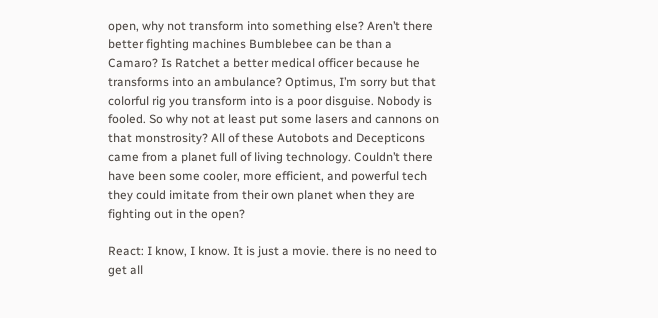open, why not transform into something else? Aren’t there better fighting machines Bumblebee can be than a Camaro? Is Ratchet a better medical officer because he transforms into an ambulance? Optimus, I’m sorry but that colorful rig you transform into is a poor disguise. Nobody is fooled. So why not at least put some lasers and cannons on that monstrosity? All of these Autobots and Decepticons came from a planet full of living technology. Couldn’t there have been some cooler, more efficient, and powerful tech they could imitate from their own planet when they are fighting out in the open?

React: I know, I know. It is just a movie. there is no need to get all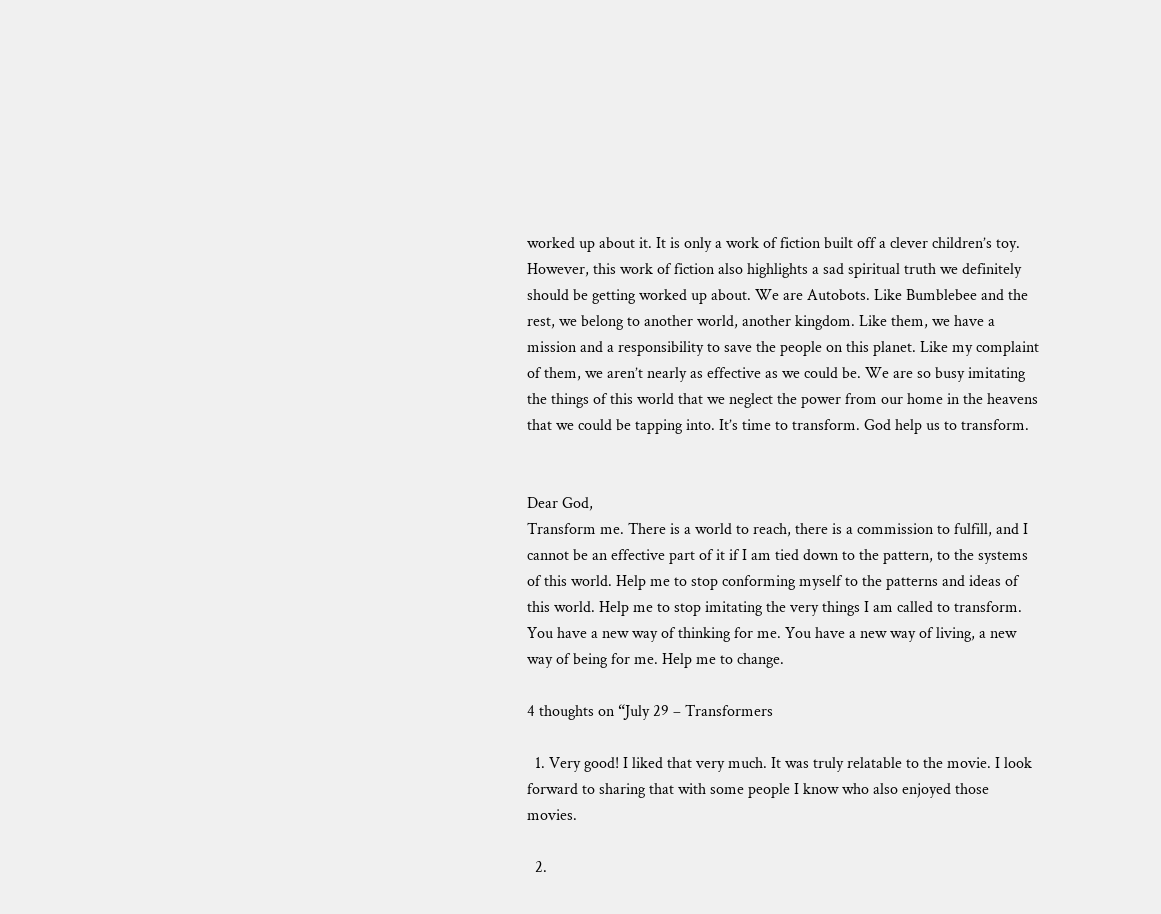worked up about it. It is only a work of fiction built off a clever children’s toy. However, this work of fiction also highlights a sad spiritual truth we definitely should be getting worked up about. We are Autobots. Like Bumblebee and the rest, we belong to another world, another kingdom. Like them, we have a mission and a responsibility to save the people on this planet. Like my complaint of them, we aren’t nearly as effective as we could be. We are so busy imitating the things of this world that we neglect the power from our home in the heavens that we could be tapping into. It’s time to transform. God help us to transform.


Dear God,
Transform me. There is a world to reach, there is a commission to fulfill, and I cannot be an effective part of it if I am tied down to the pattern, to the systems of this world. Help me to stop conforming myself to the patterns and ideas of this world. Help me to stop imitating the very things I am called to transform. You have a new way of thinking for me. You have a new way of living, a new way of being for me. Help me to change.

4 thoughts on “July 29 – Transformers

  1. Very good! I liked that very much. It was truly relatable to the movie. I look forward to sharing that with some people I know who also enjoyed those movies.

  2.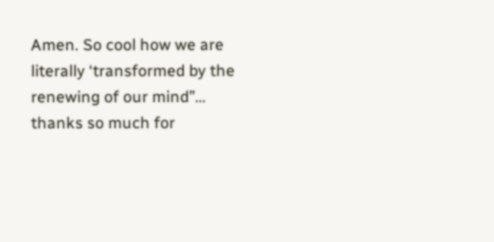Amen. So cool how we are literally ‘transformed by the renewing of our mind”… thanks so much for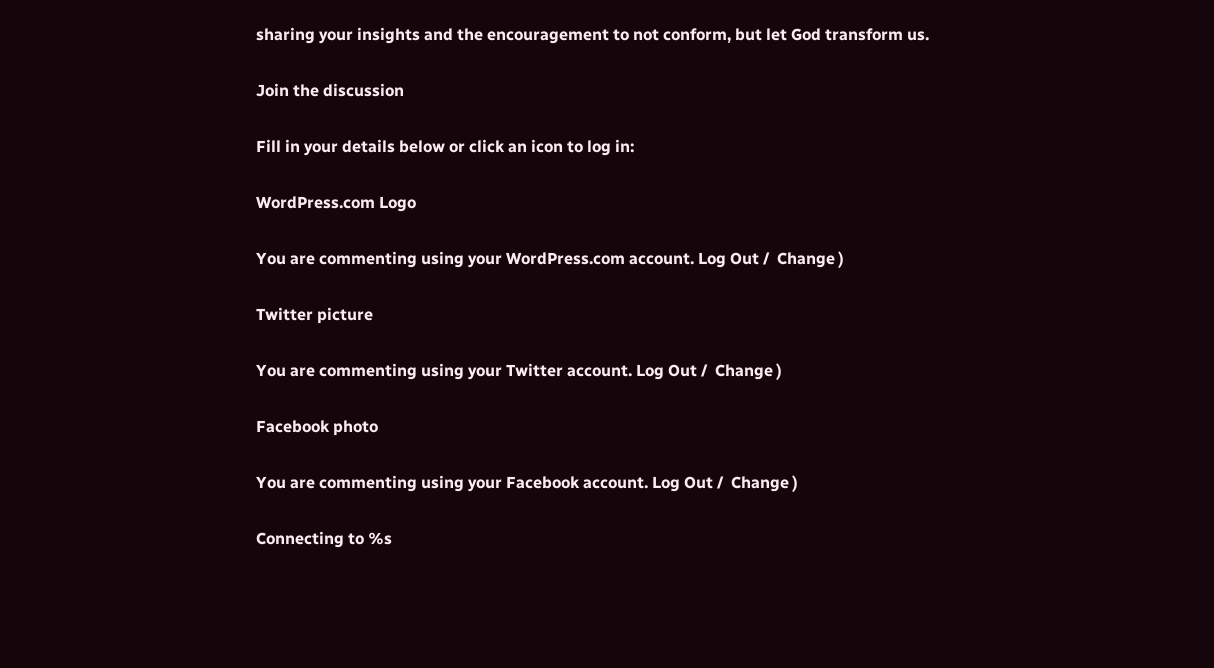sharing your insights and the encouragement to not conform, but let God transform us.

Join the discussion

Fill in your details below or click an icon to log in:

WordPress.com Logo

You are commenting using your WordPress.com account. Log Out /  Change )

Twitter picture

You are commenting using your Twitter account. Log Out /  Change )

Facebook photo

You are commenting using your Facebook account. Log Out /  Change )

Connecting to %s